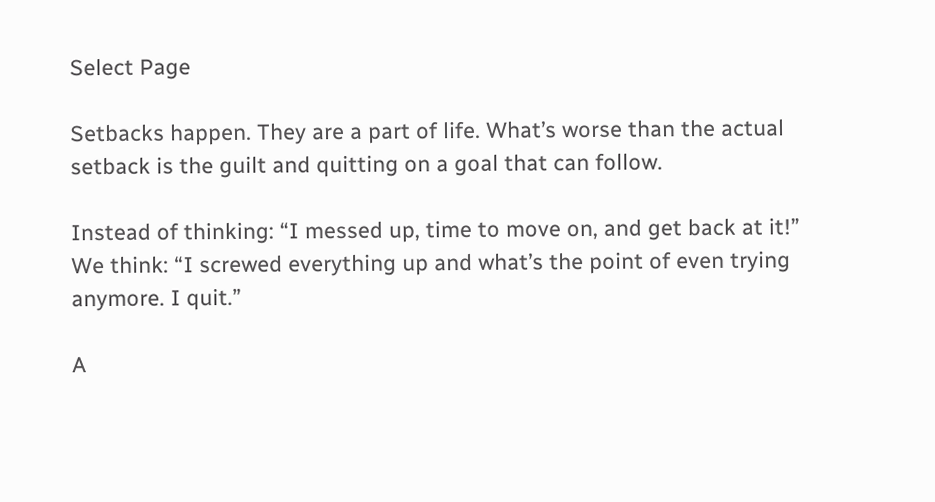Select Page

Setbacks happen. They are a part of life. What’s worse than the actual setback is the guilt and quitting on a goal that can follow.

Instead of thinking: “I messed up, time to move on, and get back at it!” We think: “I screwed everything up and what’s the point of even trying anymore. I quit.”

A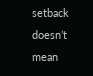setback doesn’t mean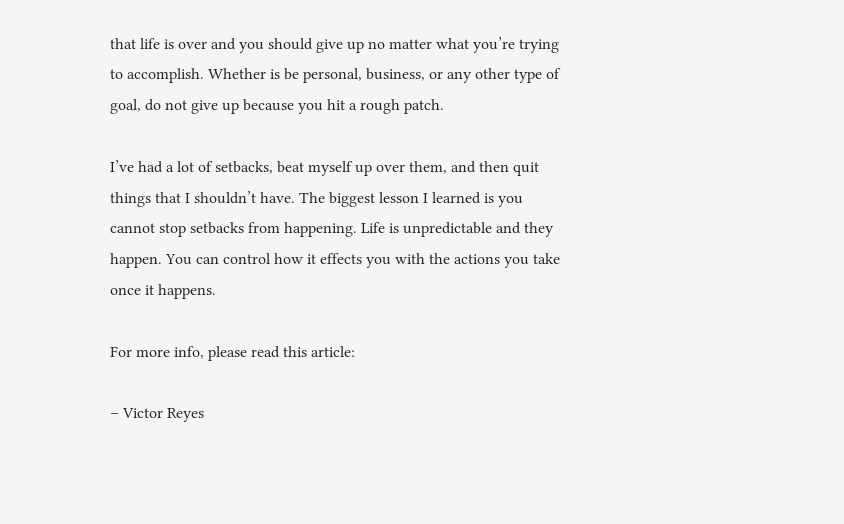that life is over and you should give up no matter what you’re trying to accomplish. Whether is be personal, business, or any other type of goal, do not give up because you hit a rough patch.

I’ve had a lot of setbacks, beat myself up over them, and then quit things that I shouldn’t have. The biggest lesson I learned is you cannot stop setbacks from happening. Life is unpredictable and they happen. You can control how it effects you with the actions you take once it happens.

For more info, please read this article:

– Victor Reyes